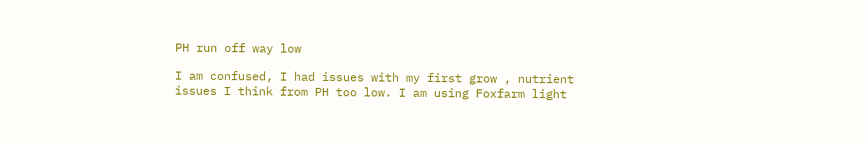PH run off way low

I am confused, I had issues with my first grow , nutrient issues I think from PH too low. I am using Foxfarm light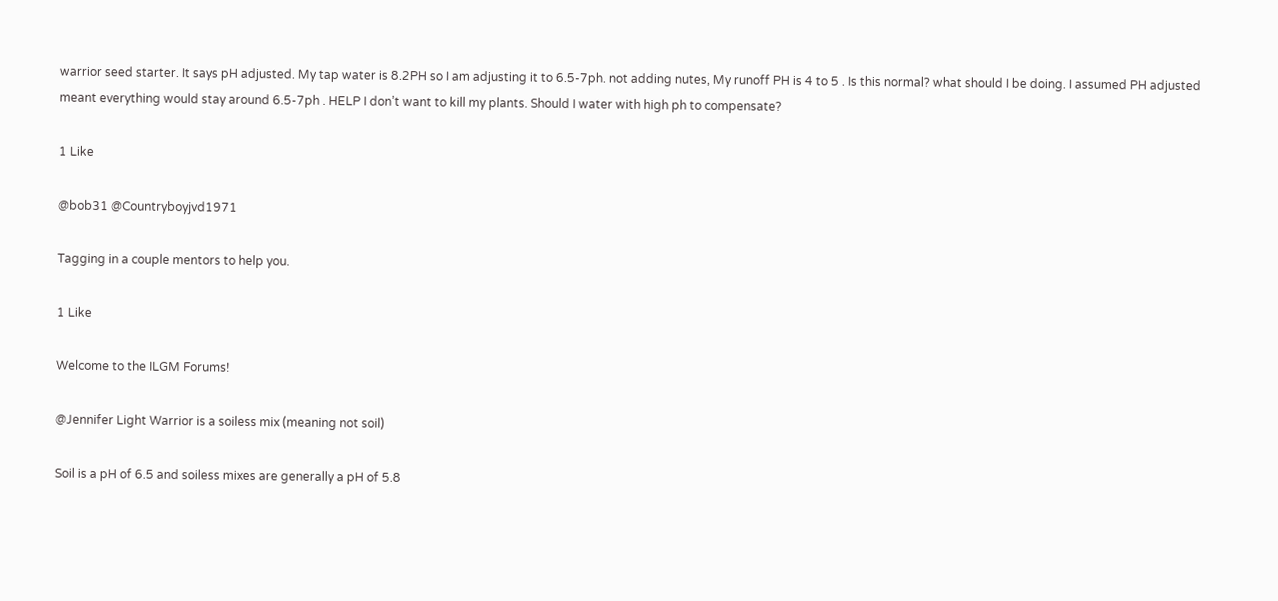warrior seed starter. It says pH adjusted. My tap water is 8.2PH so I am adjusting it to 6.5-7ph. not adding nutes, My runoff PH is 4 to 5 . Is this normal? what should I be doing. I assumed PH adjusted meant everything would stay around 6.5-7ph . HELP I don’t want to kill my plants. Should I water with high ph to compensate?

1 Like

@bob31 @Countryboyjvd1971

Tagging in a couple mentors to help you.

1 Like

Welcome to the ILGM Forums!

@Jennifer Light Warrior is a soiless mix (meaning not soil)

Soil is a pH of 6.5 and soiless mixes are generally a pH of 5.8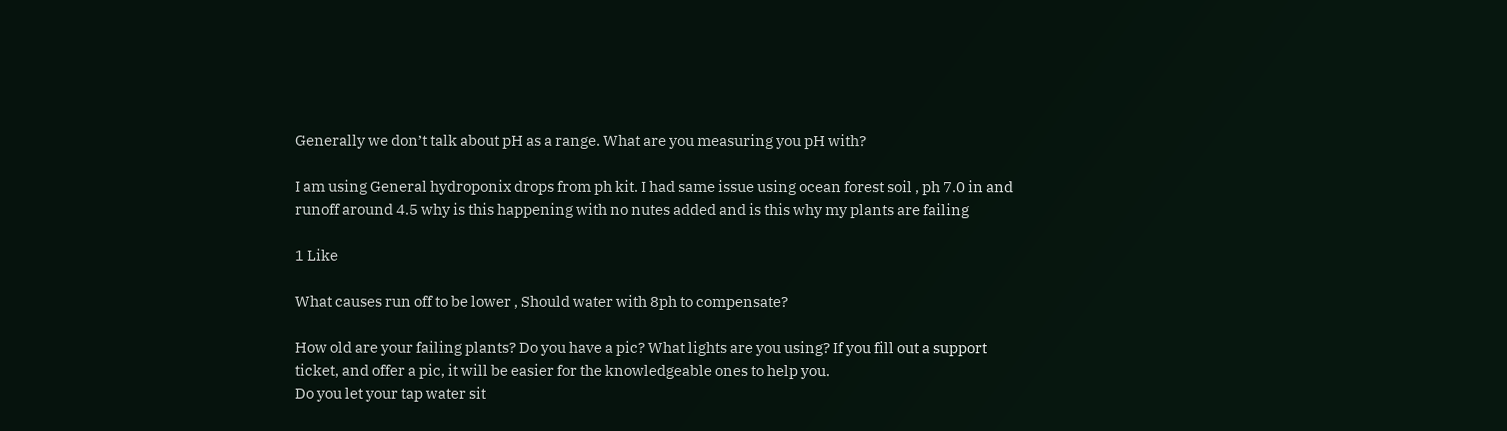Generally we don’t talk about pH as a range. What are you measuring you pH with?

I am using General hydroponix drops from ph kit. I had same issue using ocean forest soil , ph 7.0 in and runoff around 4.5 why is this happening with no nutes added and is this why my plants are failing

1 Like

What causes run off to be lower , Should water with 8ph to compensate?

How old are your failing plants? Do you have a pic? What lights are you using? If you fill out a support ticket, and offer a pic, it will be easier for the knowledgeable ones to help you.
Do you let your tap water sit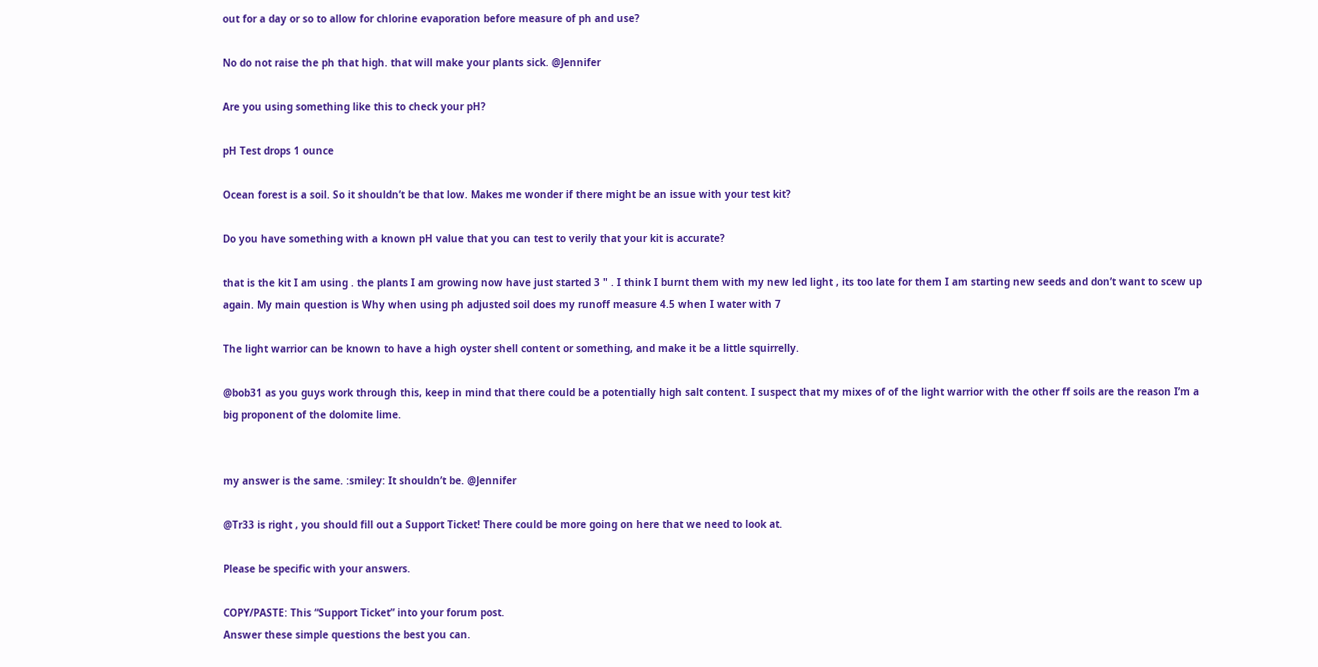out for a day or so to allow for chlorine evaporation before measure of ph and use?

No do not raise the ph that high. that will make your plants sick. @Jennifer

Are you using something like this to check your pH?

pH Test drops 1 ounce

Ocean forest is a soil. So it shouldn’t be that low. Makes me wonder if there might be an issue with your test kit?

Do you have something with a known pH value that you can test to verily that your kit is accurate?

that is the kit I am using . the plants I am growing now have just started 3 " . I think I burnt them with my new led light , its too late for them I am starting new seeds and don’t want to scew up again. My main question is Why when using ph adjusted soil does my runoff measure 4.5 when I water with 7

The light warrior can be known to have a high oyster shell content or something, and make it be a little squirrelly.

@bob31 as you guys work through this, keep in mind that there could be a potentially high salt content. I suspect that my mixes of of the light warrior with the other ff soils are the reason I’m a big proponent of the dolomite lime.


my answer is the same. :smiley: It shouldn’t be. @Jennifer

@Tr33 is right , you should fill out a Support Ticket! There could be more going on here that we need to look at.

Please be specific with your answers.

COPY/PASTE: This “Support Ticket” into your forum post.
Answer these simple questions the best you can.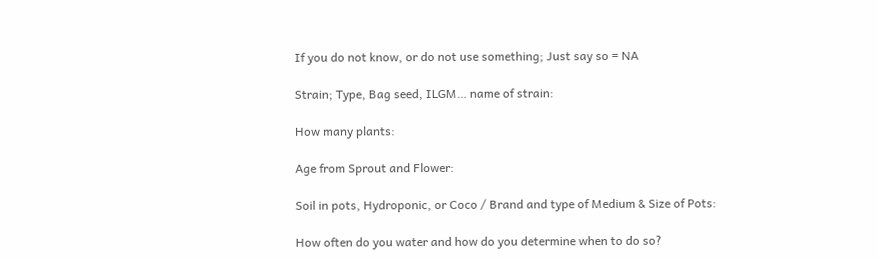If you do not know, or do not use something; Just say so = NA

Strain; Type, Bag seed, ILGM… name of strain:

How many plants:

Age from Sprout and Flower:

Soil in pots, Hydroponic, or Coco / Brand and type of Medium & Size of Pots:

How often do you water and how do you determine when to do so?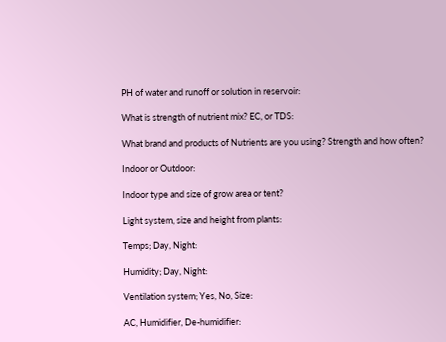PH of water and runoff or solution in reservoir:

What is strength of nutrient mix? EC, or TDS:

What brand and products of Nutrients are you using? Strength and how often?

Indoor or Outdoor:

Indoor type and size of grow area or tent?

Light system, size and height from plants:

Temps; Day, Night:

Humidity; Day, Night:

Ventilation system; Yes, No, Size:

AC, Humidifier, De-humidifier: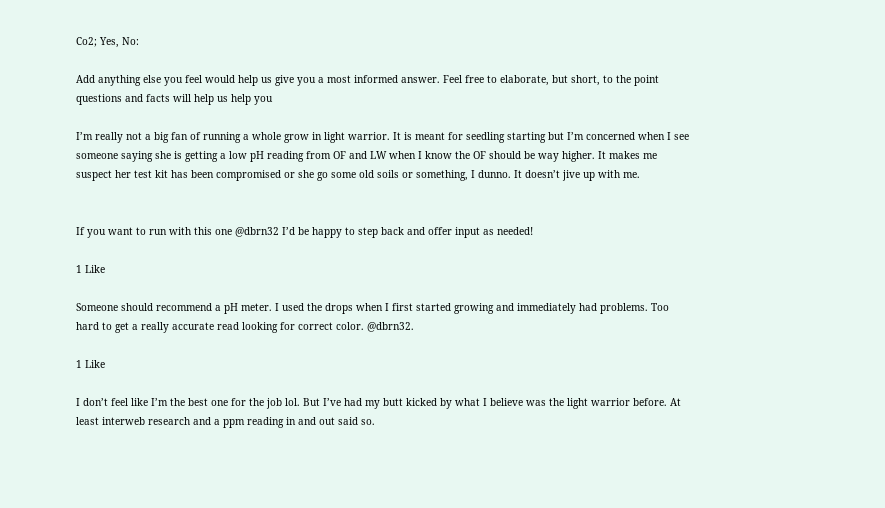Co2; Yes, No:

Add anything else you feel would help us give you a most informed answer. Feel free to elaborate, but short, to the point questions and facts will help us help you

I’m really not a big fan of running a whole grow in light warrior. It is meant for seedling starting but I’m concerned when I see someone saying she is getting a low pH reading from OF and LW when I know the OF should be way higher. It makes me suspect her test kit has been compromised or she go some old soils or something, I dunno. It doesn’t jive up with me.


If you want to run with this one @dbrn32 I’d be happy to step back and offer input as needed!

1 Like

Someone should recommend a pH meter. I used the drops when I first started growing and immediately had problems. Too hard to get a really accurate read looking for correct color. @dbrn32.

1 Like

I don’t feel like I’m the best one for the job lol. But I’ve had my butt kicked by what I believe was the light warrior before. At least interweb research and a ppm reading in and out said so.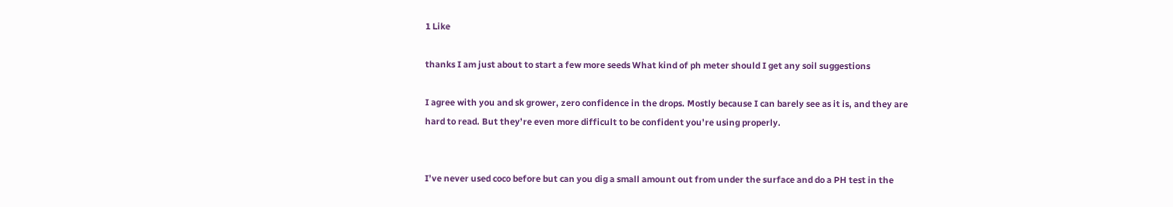1 Like

thanks I am just about to start a few more seeds What kind of ph meter should I get any soil suggestions

I agree with you and sk grower, zero confidence in the drops. Mostly because I can barely see as it is, and they are hard to read. But they’re even more difficult to be confident you’re using properly.


I’ve never used coco before but can you dig a small amount out from under the surface and do a PH test in the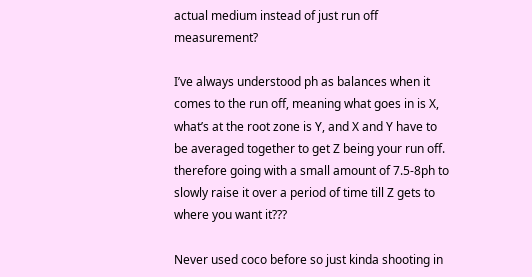actual medium instead of just run off measurement?

I’ve always understood ph as balances when it comes to the run off, meaning what goes in is X, what’s at the root zone is Y, and X and Y have to be averaged together to get Z being your run off. therefore going with a small amount of 7.5-8ph to slowly raise it over a period of time till Z gets to where you want it???

Never used coco before so just kinda shooting in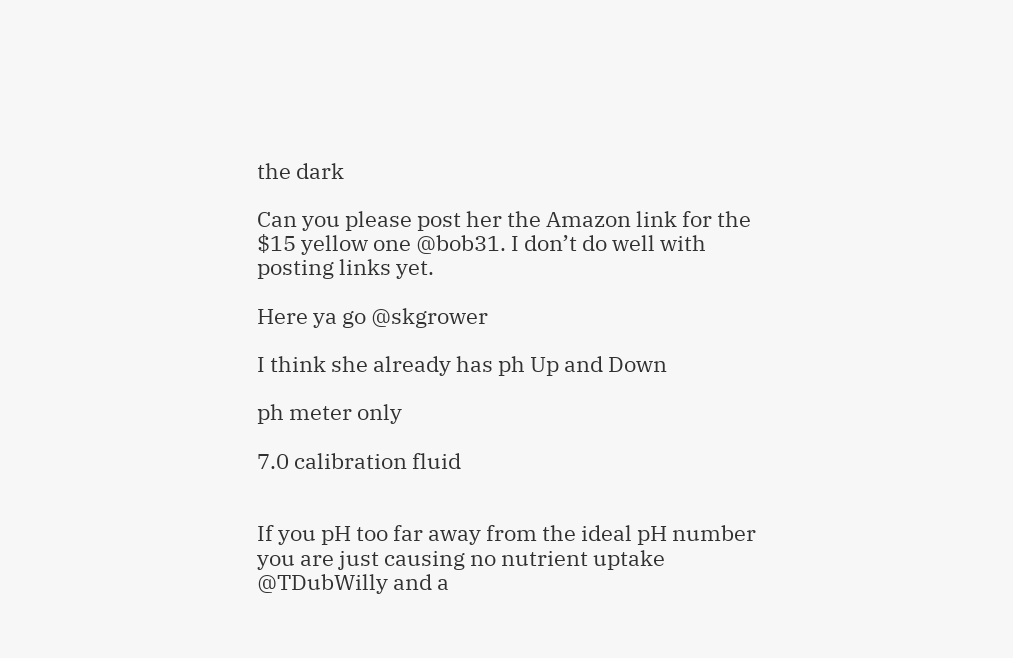the dark

Can you please post her the Amazon link for the $15 yellow one @bob31. I don’t do well with posting links yet.

Here ya go @skgrower

I think she already has ph Up and Down

ph meter only

7.0 calibration fluid


If you pH too far away from the ideal pH number you are just causing no nutrient uptake @TDubWilly and a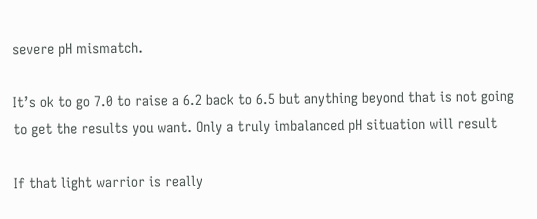severe pH mismatch.

It’s ok to go 7.0 to raise a 6.2 back to 6.5 but anything beyond that is not going to get the results you want. Only a truly imbalanced pH situation will result

If that light warrior is really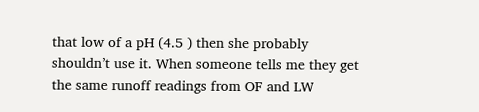that low of a pH (4.5 ) then she probably shouldn’t use it. When someone tells me they get the same runoff readings from OF and LW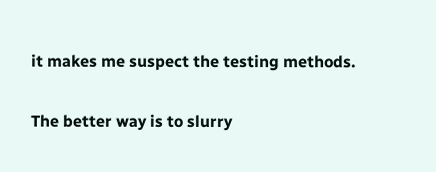it makes me suspect the testing methods.

The better way is to slurry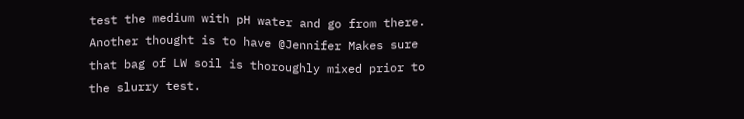test the medium with pH water and go from there. Another thought is to have @Jennifer Makes sure that bag of LW soil is thoroughly mixed prior to the slurry test.